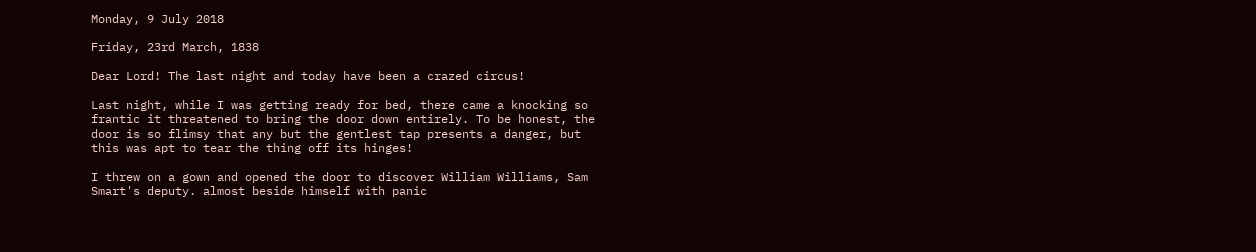Monday, 9 July 2018

Friday, 23rd March, 1838

Dear Lord! The last night and today have been a crazed circus!

Last night, while I was getting ready for bed, there came a knocking so frantic it threatened to bring the door down entirely. To be honest, the door is so flimsy that any but the gentlest tap presents a danger, but this was apt to tear the thing off its hinges!

I threw on a gown and opened the door to discover William Williams, Sam Smart's deputy. almost beside himself with panic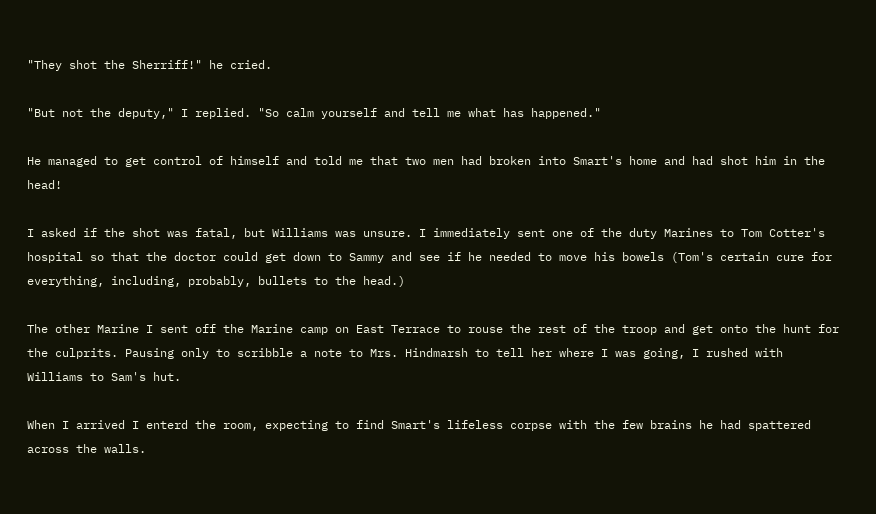"They shot the Sherriff!" he cried.

"But not the deputy," I replied. "So calm yourself and tell me what has happened."

He managed to get control of himself and told me that two men had broken into Smart's home and had shot him in the head!

I asked if the shot was fatal, but Williams was unsure. I immediately sent one of the duty Marines to Tom Cotter's hospital so that the doctor could get down to Sammy and see if he needed to move his bowels (Tom's certain cure for everything, including, probably, bullets to the head.)

The other Marine I sent off the Marine camp on East Terrace to rouse the rest of the troop and get onto the hunt for the culprits. Pausing only to scribble a note to Mrs. Hindmarsh to tell her where I was going, I rushed with Williams to Sam's hut.

When I arrived I enterd the room, expecting to find Smart's lifeless corpse with the few brains he had spattered across the walls.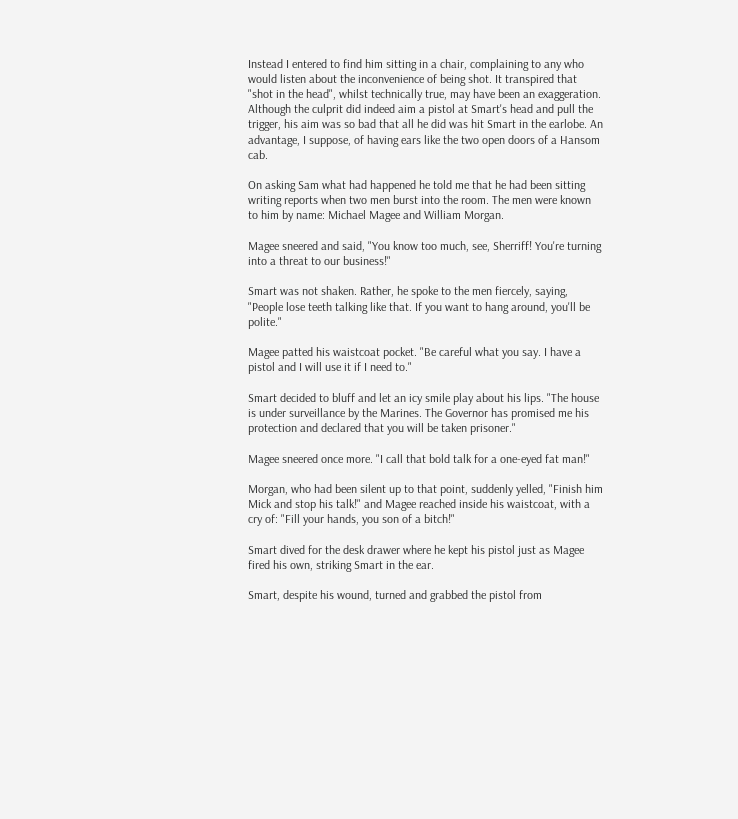Instead I entered to find him sitting in a chair, complaining to any who would listen about the inconvenience of being shot. It transpired that "shot in the head", whilst technically true, may have been an exaggeration. Although the culprit did indeed aim a pistol at Smart's head and pull the trigger, his aim was so bad that all he did was hit Smart in the earlobe. An advantage, I suppose, of having ears like the two open doors of a Hansom cab.

On asking Sam what had happened he told me that he had been sitting writing reports when two men burst into the room. The men were known to him by name: Michael Magee and William Morgan.

Magee sneered and said, "You know too much, see, Sherriff! You're turning into a threat to our business!"

Smart was not shaken. Rather, he spoke to the men fiercely, saying, "People lose teeth talking like that. If you want to hang around, you'll be polite."

Magee patted his waistcoat pocket. "Be careful what you say. I have a pistol and I will use it if I need to."

Smart decided to bluff and let an icy smile play about his lips. "The house is under surveillance by the Marines. The Governor has promised me his protection and declared that you will be taken prisoner."

Magee sneered once more. "I call that bold talk for a one-eyed fat man!"

Morgan, who had been silent up to that point, suddenly yelled, "Finish him Mick and stop his talk!" and Magee reached inside his waistcoat, with a cry of: "Fill your hands, you son of a bitch!"

Smart dived for the desk drawer where he kept his pistol just as Magee fired his own, striking Smart in the ear.

Smart, despite his wound, turned and grabbed the pistol from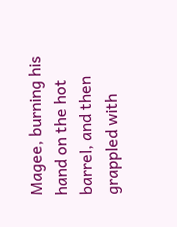Magee, burning his hand on the hot barrel, and then grappled with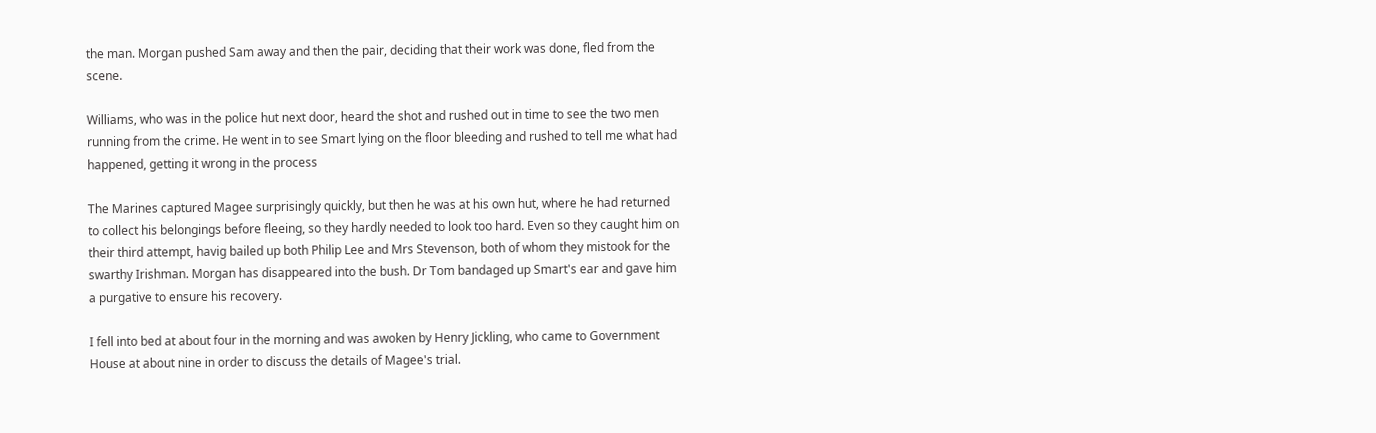the man. Morgan pushed Sam away and then the pair, deciding that their work was done, fled from the scene.

Williams, who was in the police hut next door, heard the shot and rushed out in time to see the two men running from the crime. He went in to see Smart lying on the floor bleeding and rushed to tell me what had happened, getting it wrong in the process

The Marines captured Magee surprisingly quickly, but then he was at his own hut, where he had returned to collect his belongings before fleeing, so they hardly needed to look too hard. Even so they caught him on their third attempt, havig bailed up both Philip Lee and Mrs Stevenson, both of whom they mistook for the swarthy Irishman. Morgan has disappeared into the bush. Dr Tom bandaged up Smart's ear and gave him a purgative to ensure his recovery.

I fell into bed at about four in the morning and was awoken by Henry Jickling, who came to Government House at about nine in order to discuss the details of Magee's trial.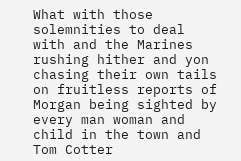What with those solemnities to deal with and the Marines rushing hither and yon chasing their own tails on fruitless reports of Morgan being sighted by every man woman and child in the town and Tom Cotter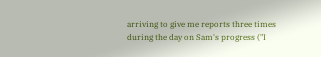arriving to give me reports three times during the day on Sam's progress ("I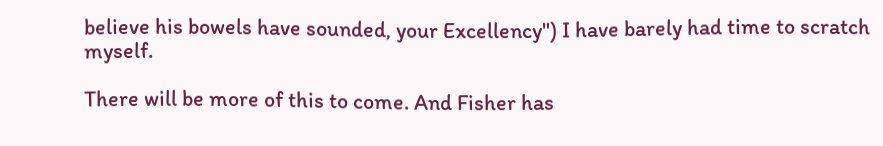believe his bowels have sounded, your Excellency") I have barely had time to scratch myself.

There will be more of this to come. And Fisher has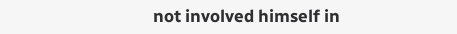not involved himself in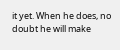it yet. When he does, no doubt he will make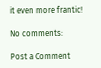it even more frantic!

No comments:

Post a Comment